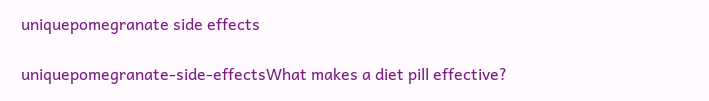uniquepomegranate side effects

uniquepomegranate-side-effectsWhat makes a diet pill effective?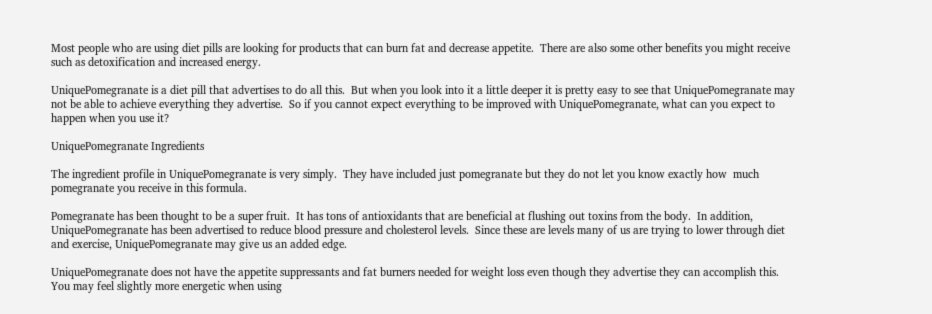Most people who are using diet pills are looking for products that can burn fat and decrease appetite.  There are also some other benefits you might receive such as detoxification and increased energy.

UniquePomegranate is a diet pill that advertises to do all this.  But when you look into it a little deeper it is pretty easy to see that UniquePomegranate may not be able to achieve everything they advertise.  So if you cannot expect everything to be improved with UniquePomegranate, what can you expect to happen when you use it?

UniquePomegranate Ingredients

The ingredient profile in UniquePomegranate is very simply.  They have included just pomegranate but they do not let you know exactly how  much pomegranate you receive in this formula.

Pomegranate has been thought to be a super fruit.  It has tons of antioxidants that are beneficial at flushing out toxins from the body.  In addition, UniquePomegranate has been advertised to reduce blood pressure and cholesterol levels.  Since these are levels many of us are trying to lower through diet and exercise, UniquePomegranate may give us an added edge.

UniquePomegranate does not have the appetite suppressants and fat burners needed for weight loss even though they advertise they can accomplish this.  You may feel slightly more energetic when using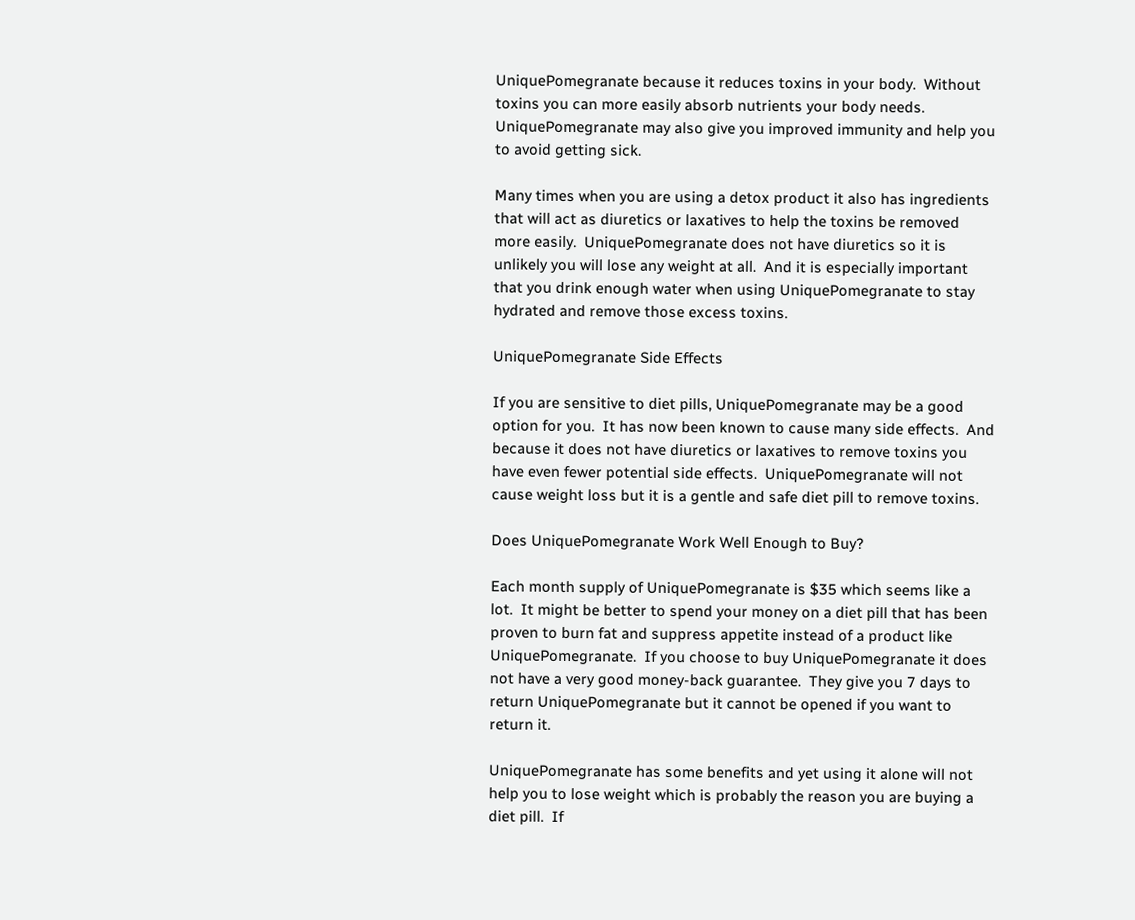UniquePomegranate because it reduces toxins in your body.  Without toxins you can more easily absorb nutrients your body needs.  UniquePomegranate may also give you improved immunity and help you to avoid getting sick.

Many times when you are using a detox product it also has ingredients that will act as diuretics or laxatives to help the toxins be removed more easily.  UniquePomegranate does not have diuretics so it is unlikely you will lose any weight at all.  And it is especially important that you drink enough water when using UniquePomegranate to stay hydrated and remove those excess toxins.

UniquePomegranate Side Effects

If you are sensitive to diet pills, UniquePomegranate may be a good option for you.  It has now been known to cause many side effects.  And because it does not have diuretics or laxatives to remove toxins you have even fewer potential side effects.  UniquePomegranate will not cause weight loss but it is a gentle and safe diet pill to remove toxins.

Does UniquePomegranate Work Well Enough to Buy?

Each month supply of UniquePomegranate is $35 which seems like a lot.  It might be better to spend your money on a diet pill that has been proven to burn fat and suppress appetite instead of a product like UniquePomegranate.  If you choose to buy UniquePomegranate it does not have a very good money-back guarantee.  They give you 7 days to return UniquePomegranate but it cannot be opened if you want to return it.

UniquePomegranate has some benefits and yet using it alone will not help you to lose weight which is probably the reason you are buying a diet pill.  If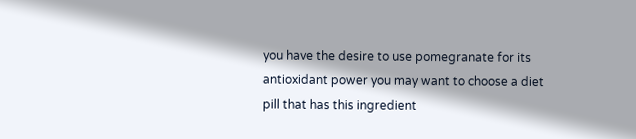you have the desire to use pomegranate for its antioxidant power you may want to choose a diet pill that has this ingredient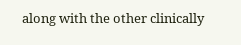along with the other clinically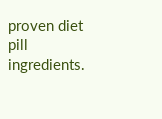proven diet pill ingredients.